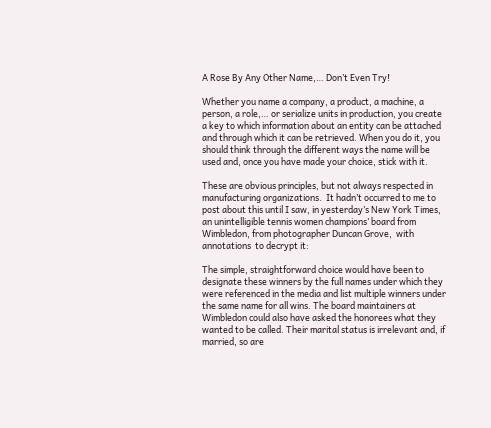A Rose By Any Other Name,… Don’t Even Try!

Whether you name a company, a product, a machine, a person, a role,… or serialize units in production, you create a key to which information about an entity can be attached and through which it can be retrieved. When you do it, you should think through the different ways the name will be used and, once you have made your choice, stick with it.

These are obvious principles, but not always respected in manufacturing organizations.  It hadn’t occurred to me to post about this until I saw, in yesterday’s New York Times, an unintelligible tennis women champions’ board from Wimbledon, from photographer Duncan Grove,  with annotations  to decrypt it:

The simple, straightforward choice would have been to designate these winners by the full names under which they were referenced in the media and list multiple winners under the same name for all wins. The board maintainers at Wimbledon could also have asked the honorees what they wanted to be called. Their marital status is irrelevant and, if married, so are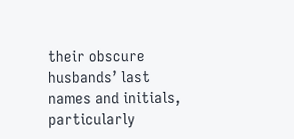their obscure husbands’ last names and initials, particularly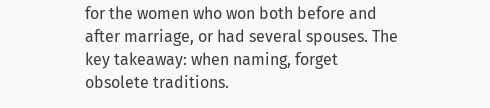for the women who won both before and after marriage, or had several spouses. The key takeaway: when naming, forget obsolete traditions.